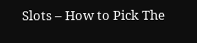Slots – How to Pick The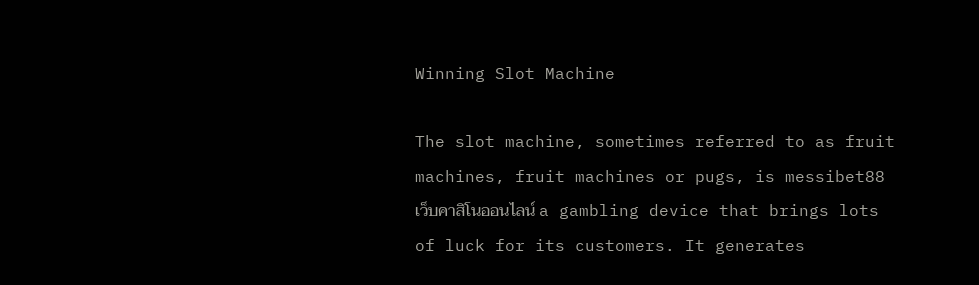Winning Slot Machine

The slot machine, sometimes referred to as fruit machines, fruit machines or pugs, is messibet88 เว็บคาสิโนออนไลน์ a gambling device that brings lots of luck for its customers. It generates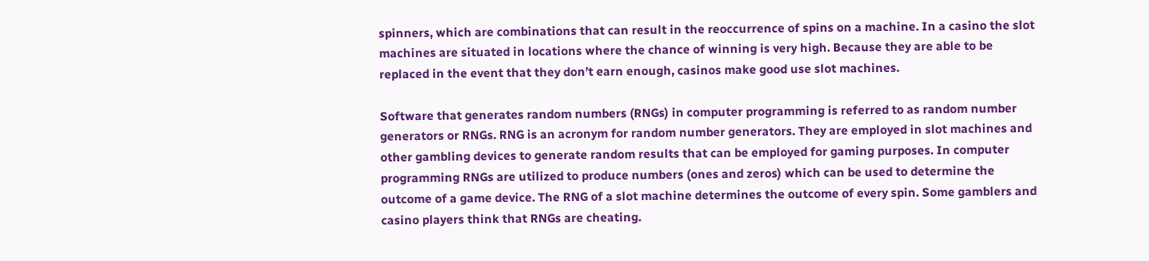spinners, which are combinations that can result in the reoccurrence of spins on a machine. In a casino the slot machines are situated in locations where the chance of winning is very high. Because they are able to be replaced in the event that they don’t earn enough, casinos make good use slot machines.

Software that generates random numbers (RNGs) in computer programming is referred to as random number generators or RNGs. RNG is an acronym for random number generators. They are employed in slot machines and other gambling devices to generate random results that can be employed for gaming purposes. In computer programming RNGs are utilized to produce numbers (ones and zeros) which can be used to determine the outcome of a game device. The RNG of a slot machine determines the outcome of every spin. Some gamblers and casino players think that RNGs are cheating.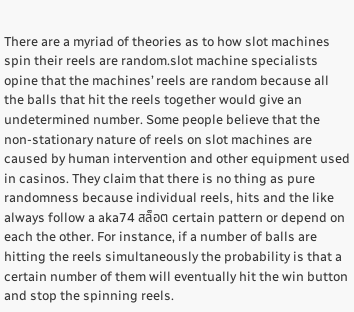There are a myriad of theories as to how slot machines spin their reels are random.slot machine specialists opine that the machines’ reels are random because all the balls that hit the reels together would give an undetermined number. Some people believe that the non-stationary nature of reels on slot machines are caused by human intervention and other equipment used in casinos. They claim that there is no thing as pure randomness because individual reels, hits and the like always follow a aka74 สล็อต certain pattern or depend on each the other. For instance, if a number of balls are hitting the reels simultaneously the probability is that a certain number of them will eventually hit the win button and stop the spinning reels.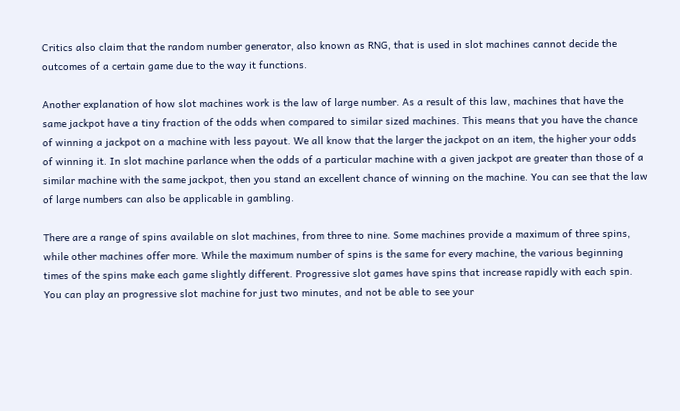Critics also claim that the random number generator, also known as RNG, that is used in slot machines cannot decide the outcomes of a certain game due to the way it functions.

Another explanation of how slot machines work is the law of large number. As a result of this law, machines that have the same jackpot have a tiny fraction of the odds when compared to similar sized machines. This means that you have the chance of winning a jackpot on a machine with less payout. We all know that the larger the jackpot on an item, the higher your odds of winning it. In slot machine parlance when the odds of a particular machine with a given jackpot are greater than those of a similar machine with the same jackpot, then you stand an excellent chance of winning on the machine. You can see that the law of large numbers can also be applicable in gambling.

There are a range of spins available on slot machines, from three to nine. Some machines provide a maximum of three spins, while other machines offer more. While the maximum number of spins is the same for every machine, the various beginning times of the spins make each game slightly different. Progressive slot games have spins that increase rapidly with each spin. You can play an progressive slot machine for just two minutes, and not be able to see your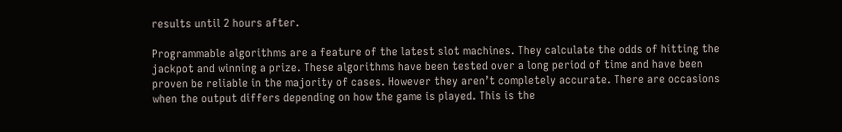results until 2 hours after.

Programmable algorithms are a feature of the latest slot machines. They calculate the odds of hitting the jackpot and winning a prize. These algorithms have been tested over a long period of time and have been proven be reliable in the majority of cases. However they aren’t completely accurate. There are occasions when the output differs depending on how the game is played. This is the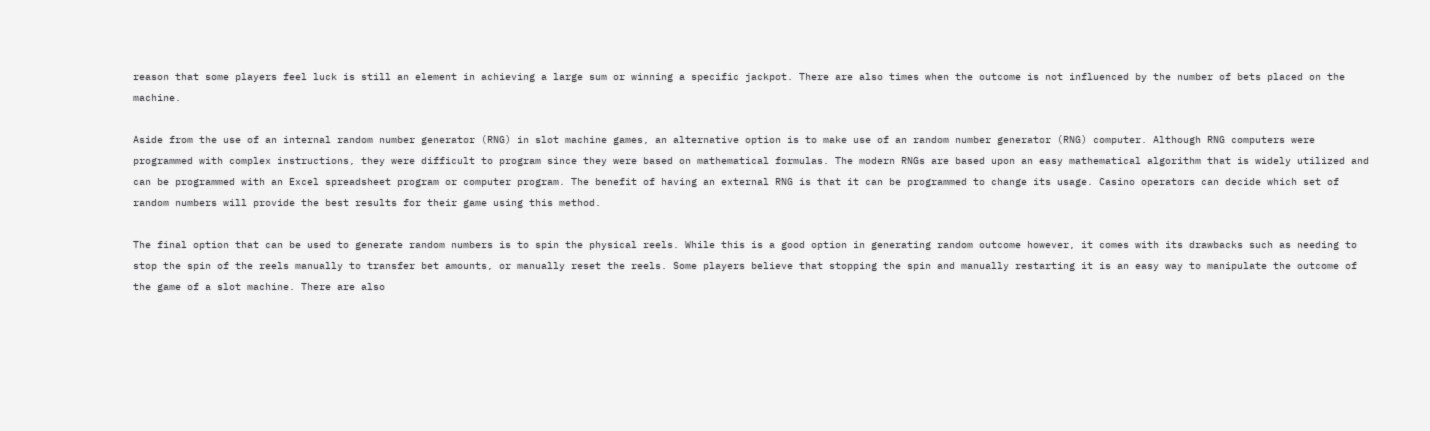reason that some players feel luck is still an element in achieving a large sum or winning a specific jackpot. There are also times when the outcome is not influenced by the number of bets placed on the machine.

Aside from the use of an internal random number generator (RNG) in slot machine games, an alternative option is to make use of an random number generator (RNG) computer. Although RNG computers were programmed with complex instructions, they were difficult to program since they were based on mathematical formulas. The modern RNGs are based upon an easy mathematical algorithm that is widely utilized and can be programmed with an Excel spreadsheet program or computer program. The benefit of having an external RNG is that it can be programmed to change its usage. Casino operators can decide which set of random numbers will provide the best results for their game using this method.

The final option that can be used to generate random numbers is to spin the physical reels. While this is a good option in generating random outcome however, it comes with its drawbacks such as needing to stop the spin of the reels manually to transfer bet amounts, or manually reset the reels. Some players believe that stopping the spin and manually restarting it is an easy way to manipulate the outcome of the game of a slot machine. There are also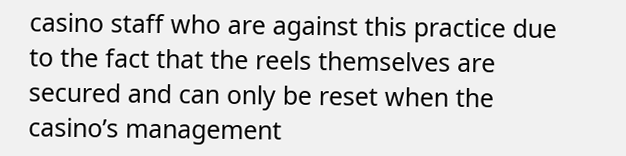casino staff who are against this practice due to the fact that the reels themselves are secured and can only be reset when the casino’s management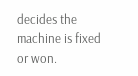decides the machine is fixed or won.